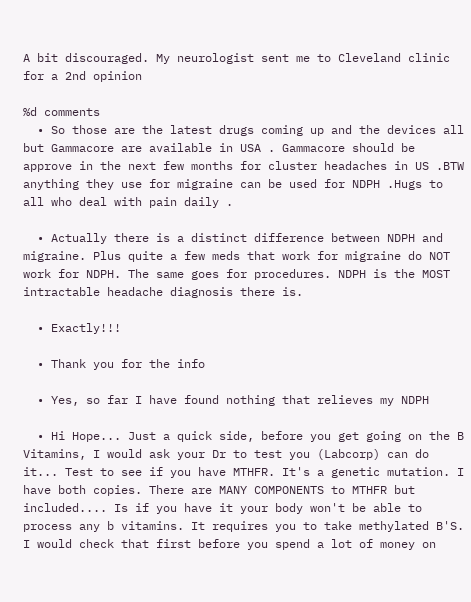A bit discouraged. My neurologist sent me to Cleveland clinic for a 2nd opinion

%d comments
  • So those are the latest drugs coming up and the devices all but Gammacore are available in USA . Gammacore should be approve in the next few months for cluster headaches in US .BTW anything they use for migraine can be used for NDPH .Hugs to all who deal with pain daily .

  • Actually there is a distinct difference between NDPH and migraine. Plus quite a few meds that work for migraine do NOT work for NDPH. The same goes for procedures. NDPH is the MOST intractable headache diagnosis there is.

  • Exactly!!!

  • Thank you for the info

  • Yes, so far I have found nothing that relieves my NDPH

  • Hi Hope... Just a quick side, before you get going on the B Vitamins, I would ask your Dr to test you (Labcorp) can do it... Test to see if you have MTHFR. It's a genetic mutation. I have both copies. There are MANY COMPONENTS to MTHFR but included.... Is if you have it your body won't be able to process any b vitamins. It requires you to take methylated B'S. I would check that first before you spend a lot of money on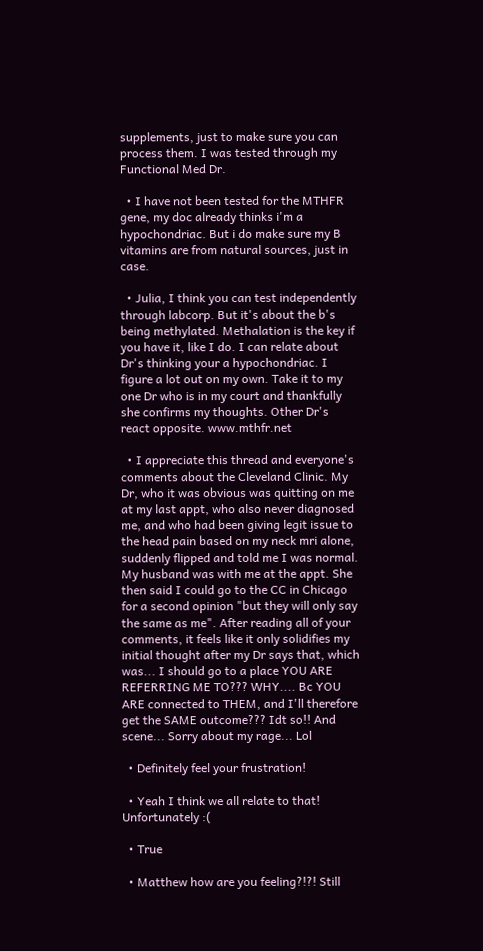supplements, just to make sure you can process them. I was tested through my Functional Med Dr.

  • I have not been tested for the MTHFR gene, my doc already thinks i'm a hypochondriac. But i do make sure my B vitamins are from natural sources, just in case.

  • Julia, I think you can test independently through labcorp. But it's about the b's being methylated. Methalation is the key if you have it, like I do. I can relate about Dr's thinking your a hypochondriac. I figure a lot out on my own. Take it to my one Dr who is in my court and thankfully she confirms my thoughts. Other Dr's react opposite. www.mthfr.net

  • I appreciate this thread and everyone's comments about the Cleveland Clinic. My Dr, who it was obvious was quitting on me at my last appt, who also never diagnosed me, and who had been giving legit issue to the head pain based on my neck mri alone, suddenly flipped and told me I was normal. My husband was with me at the appt. She then said I could go to the CC in Chicago for a second opinion "but they will only say the same as me". After reading all of your comments, it feels like it only solidifies my initial thought after my Dr says that, which was... I should go to a place YOU ARE REFERRING ME TO??? WHY.... Bc YOU ARE connected to THEM, and I'll therefore get the SAME outcome??? Idt so!! And scene... Sorry about my rage... Lol

  • Definitely feel your frustration!

  • Yeah I think we all relate to that! Unfortunately :(

  • True

  • Matthew how are you feeling?!?! Still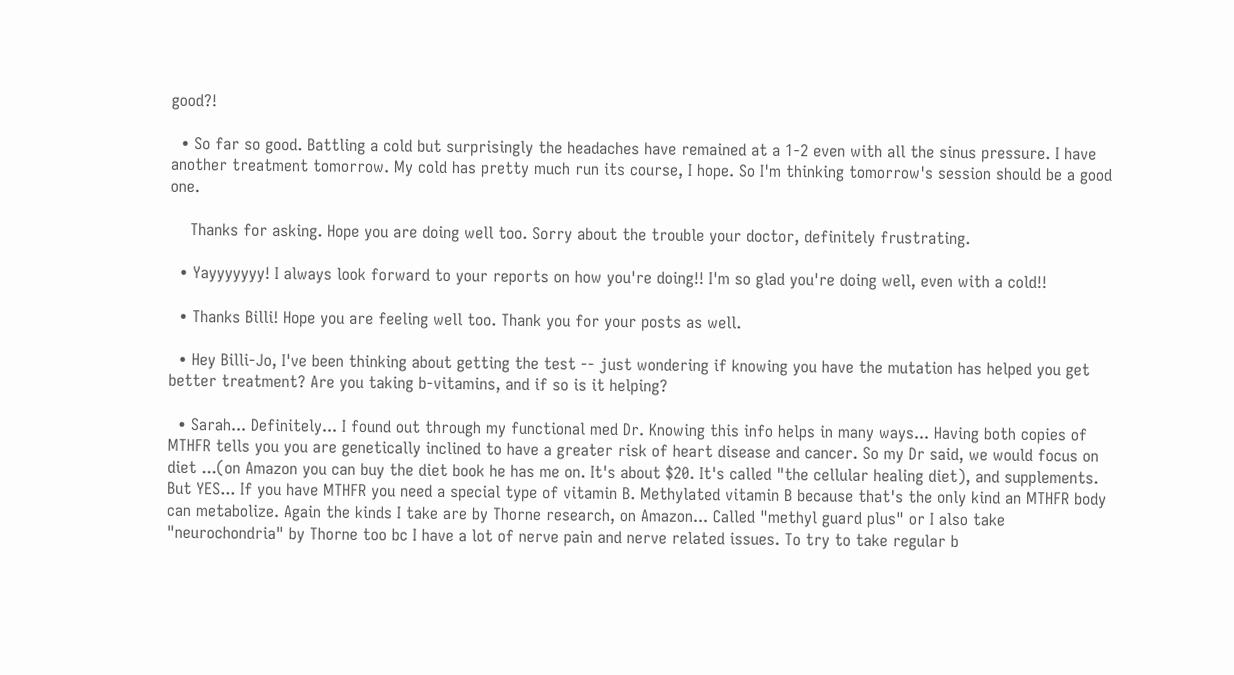good?!

  • So far so good. Battling a cold but surprisingly the headaches have remained at a 1-2 even with all the sinus pressure. I have another treatment tomorrow. My cold has pretty much run its course, I hope. So I'm thinking tomorrow's session should be a good one.

    Thanks for asking. Hope you are doing well too. Sorry about the trouble your doctor, definitely frustrating.

  • Yayyyyyyy! I always look forward to your reports on how you're doing!! I'm so glad you're doing well, even with a cold!!

  • Thanks Billi! Hope you are feeling well too. Thank you for your posts as well.

  • Hey Billi-Jo, I've been thinking about getting the test -- just wondering if knowing you have the mutation has helped you get better treatment? Are you taking b-vitamins, and if so is it helping?

  • Sarah... Definitely... I found out through my functional med Dr. Knowing this info helps in many ways... Having both copies of MTHFR tells you you are genetically inclined to have a greater risk of heart disease and cancer. So my Dr said, we would focus on diet ...(on Amazon you can buy the diet book he has me on. It's about $20. It's called "the cellular healing diet), and supplements. But YES... If you have MTHFR you need a special type of vitamin B. Methylated vitamin B because that's the only kind an MTHFR body can metabolize. Again the kinds I take are by Thorne research, on Amazon... Called "methyl guard plus" or I also take "neurochondria" by Thorne too bc I have a lot of nerve pain and nerve related issues. To try to take regular b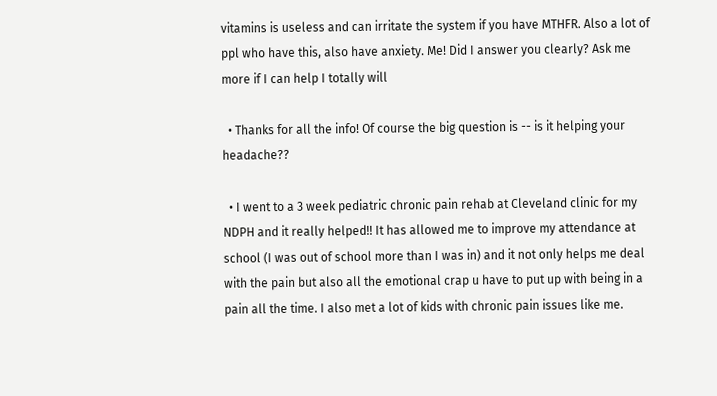vitamins is useless and can irritate the system if you have MTHFR. Also a lot of ppl who have this, also have anxiety. Me! Did I answer you clearly? Ask me more if I can help I totally will

  • Thanks for all the info! Of course the big question is -- is it helping your headache??

  • I went to a 3 week pediatric chronic pain rehab at Cleveland clinic for my NDPH and it really helped!! It has allowed me to improve my attendance at school (I was out of school more than I was in) and it not only helps me deal with the pain but also all the emotional crap u have to put up with being in a pain all the time. I also met a lot of kids with chronic pain issues like me.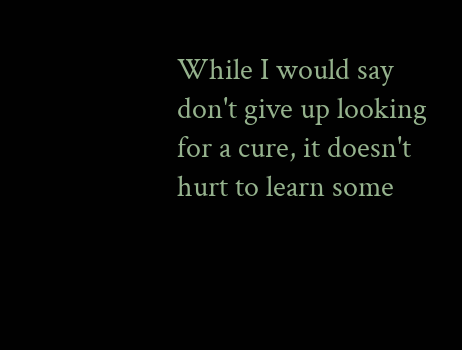While I would say don't give up looking for a cure, it doesn't hurt to learn some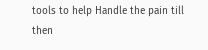tools to help Handle the pain till then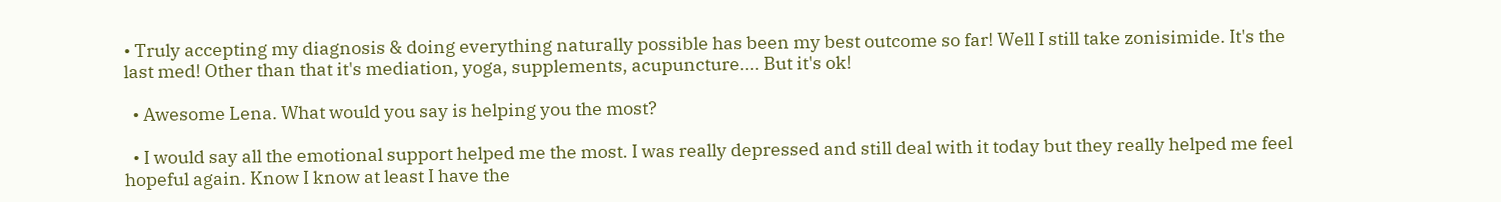• Truly accepting my diagnosis & doing everything naturally possible has been my best outcome so far! Well I still take zonisimide. It's the last med! Other than that it's mediation, yoga, supplements, acupuncture.... But it's ok!

  • Awesome Lena. What would you say is helping you the most?

  • I would say all the emotional support helped me the most. I was really depressed and still deal with it today but they really helped me feel hopeful again. Know I know at least I have the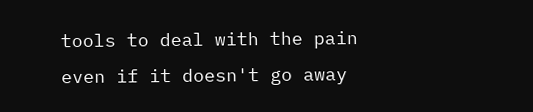tools to deal with the pain even if it doesn't go away